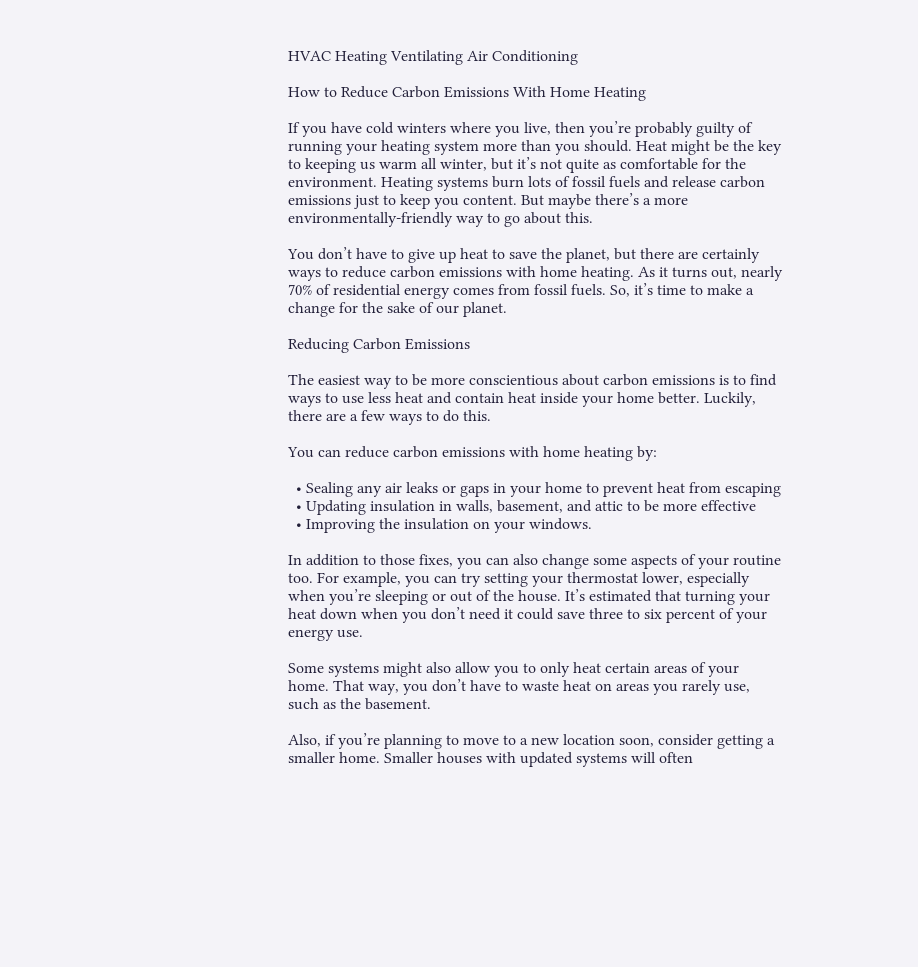HVAC Heating Ventilating Air Conditioning

How to Reduce Carbon Emissions With Home Heating

If you have cold winters where you live, then you’re probably guilty of running your heating system more than you should. Heat might be the key to keeping us warm all winter, but it’s not quite as comfortable for the environment. Heating systems burn lots of fossil fuels and release carbon emissions just to keep you content. But maybe there’s a more environmentally-friendly way to go about this.

You don’t have to give up heat to save the planet, but there are certainly ways to reduce carbon emissions with home heating. As it turns out, nearly 70% of residential energy comes from fossil fuels. So, it’s time to make a change for the sake of our planet.

Reducing Carbon Emissions

The easiest way to be more conscientious about carbon emissions is to find ways to use less heat and contain heat inside your home better. Luckily, there are a few ways to do this.

You can reduce carbon emissions with home heating by:

  • Sealing any air leaks or gaps in your home to prevent heat from escaping
  • Updating insulation in walls, basement, and attic to be more effective
  • Improving the insulation on your windows.

In addition to those fixes, you can also change some aspects of your routine too. For example, you can try setting your thermostat lower, especially when you’re sleeping or out of the house. It’s estimated that turning your heat down when you don’t need it could save three to six percent of your energy use.

Some systems might also allow you to only heat certain areas of your home. That way, you don’t have to waste heat on areas you rarely use, such as the basement.

Also, if you’re planning to move to a new location soon, consider getting a smaller home. Smaller houses with updated systems will often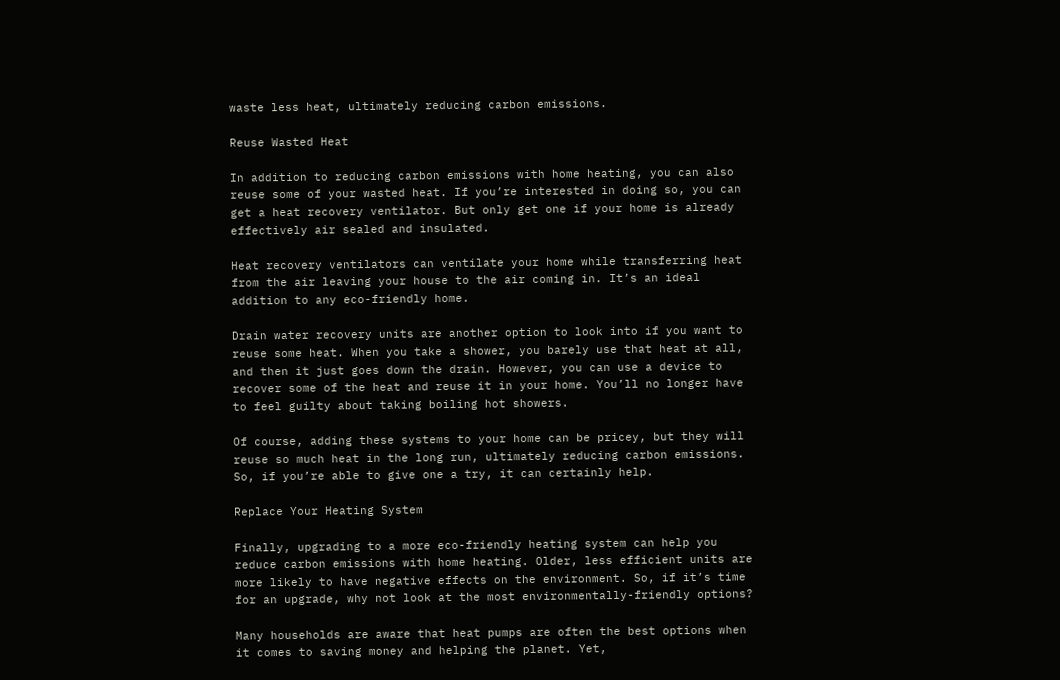waste less heat, ultimately reducing carbon emissions.

Reuse Wasted Heat

In addition to reducing carbon emissions with home heating, you can also reuse some of your wasted heat. If you’re interested in doing so, you can get a heat recovery ventilator. But only get one if your home is already effectively air sealed and insulated.

Heat recovery ventilators can ventilate your home while transferring heat from the air leaving your house to the air coming in. It’s an ideal addition to any eco-friendly home.

Drain water recovery units are another option to look into if you want to reuse some heat. When you take a shower, you barely use that heat at all, and then it just goes down the drain. However, you can use a device to recover some of the heat and reuse it in your home. You’ll no longer have to feel guilty about taking boiling hot showers.

Of course, adding these systems to your home can be pricey, but they will reuse so much heat in the long run, ultimately reducing carbon emissions. So, if you’re able to give one a try, it can certainly help.

Replace Your Heating System

Finally, upgrading to a more eco-friendly heating system can help you reduce carbon emissions with home heating. Older, less efficient units are more likely to have negative effects on the environment. So, if it’s time for an upgrade, why not look at the most environmentally-friendly options?

Many households are aware that heat pumps are often the best options when it comes to saving money and helping the planet. Yet,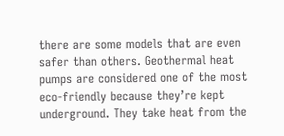there are some models that are even safer than others. Geothermal heat pumps are considered one of the most eco-friendly because they’re kept underground. They take heat from the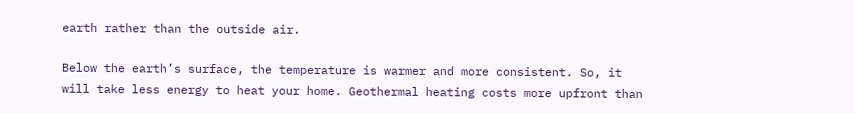earth rather than the outside air.

Below the earth’s surface, the temperature is warmer and more consistent. So, it will take less energy to heat your home. Geothermal heating costs more upfront than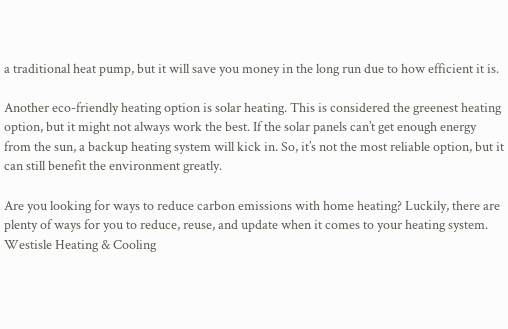a traditional heat pump, but it will save you money in the long run due to how efficient it is.

Another eco-friendly heating option is solar heating. This is considered the greenest heating option, but it might not always work the best. If the solar panels can’t get enough energy from the sun, a backup heating system will kick in. So, it’s not the most reliable option, but it can still benefit the environment greatly.

Are you looking for ways to reduce carbon emissions with home heating? Luckily, there are plenty of ways for you to reduce, reuse, and update when it comes to your heating system. Westisle Heating & Cooling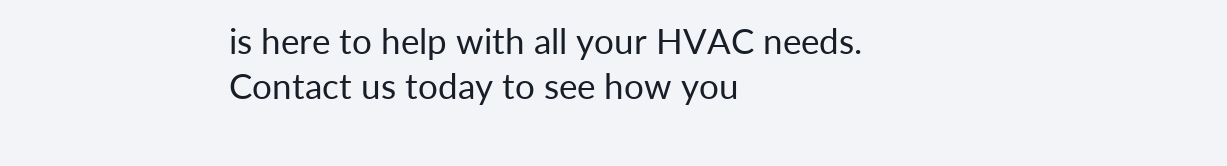is here to help with all your HVAC needs. Contact us today to see how you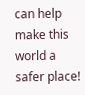can help make this world a safer place!